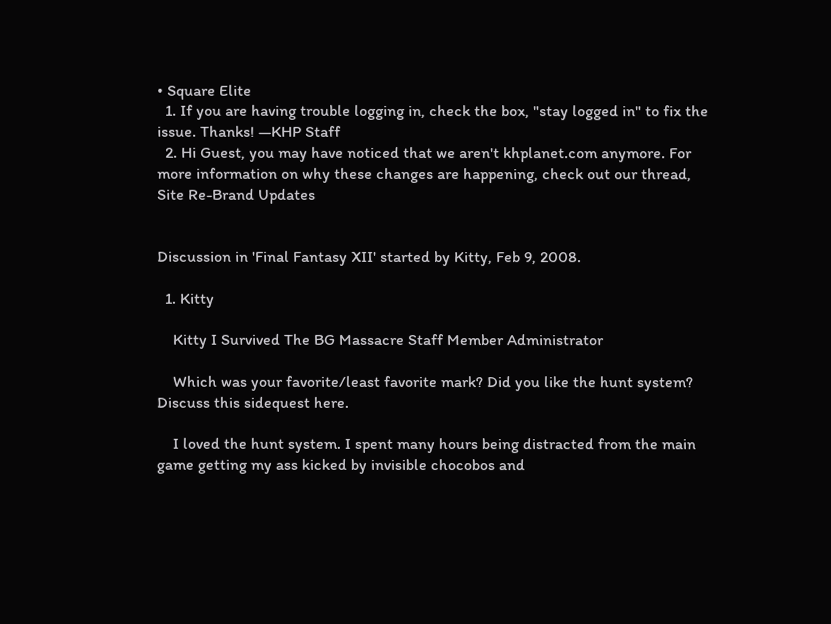• Square Elite
  1. If you are having trouble logging in, check the box, "stay logged in" to fix the issue. Thanks! —KHP Staff
  2. Hi Guest, you may have noticed that we aren't khplanet.com anymore. For more information on why these changes are happening, check out our thread, Site Re-Brand Updates


Discussion in 'Final Fantasy XII' started by Kitty, Feb 9, 2008.

  1. Kitty

    Kitty I Survived The BG Massacre Staff Member Administrator

    Which was your favorite/least favorite mark? Did you like the hunt system? Discuss this sidequest here.

    I loved the hunt system. I spent many hours being distracted from the main game getting my ass kicked by invisible chocobos and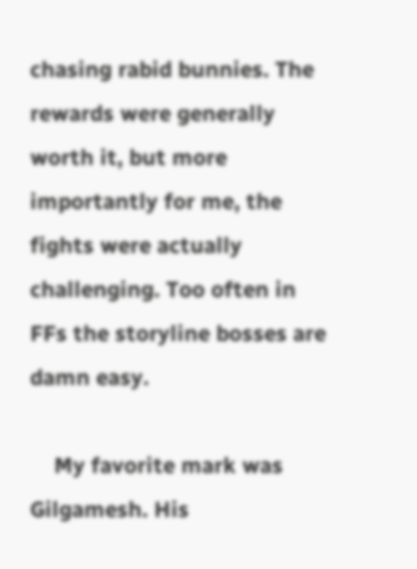chasing rabid bunnies. The rewards were generally worth it, but more importantly for me, the fights were actually challenging. Too often in FFs the storyline bosses are damn easy.

    My favorite mark was Gilgamesh. His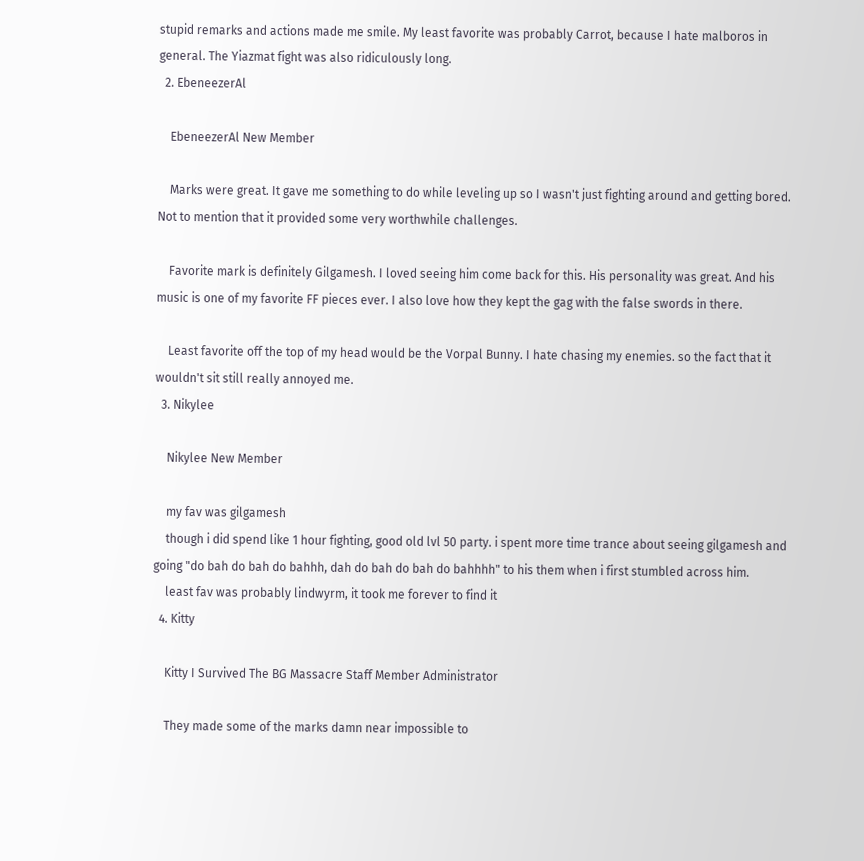stupid remarks and actions made me smile. My least favorite was probably Carrot, because I hate malboros in general. The Yiazmat fight was also ridiculously long.
  2. EbeneezerAl

    EbeneezerAl New Member

    Marks were great. It gave me something to do while leveling up so I wasn't just fighting around and getting bored. Not to mention that it provided some very worthwhile challenges.

    Favorite mark is definitely Gilgamesh. I loved seeing him come back for this. His personality was great. And his music is one of my favorite FF pieces ever. I also love how they kept the gag with the false swords in there.

    Least favorite off the top of my head would be the Vorpal Bunny. I hate chasing my enemies. so the fact that it wouldn't sit still really annoyed me.
  3. Nikylee

    Nikylee New Member

    my fav was gilgamesh
    though i did spend like 1 hour fighting, good old lvl 50 party. i spent more time trance about seeing gilgamesh and going "do bah do bah do bahhh, dah do bah do bah do bahhhh" to his them when i first stumbled across him.
    least fav was probably lindwyrm, it took me forever to find it
  4. Kitty

    Kitty I Survived The BG Massacre Staff Member Administrator

    They made some of the marks damn near impossible to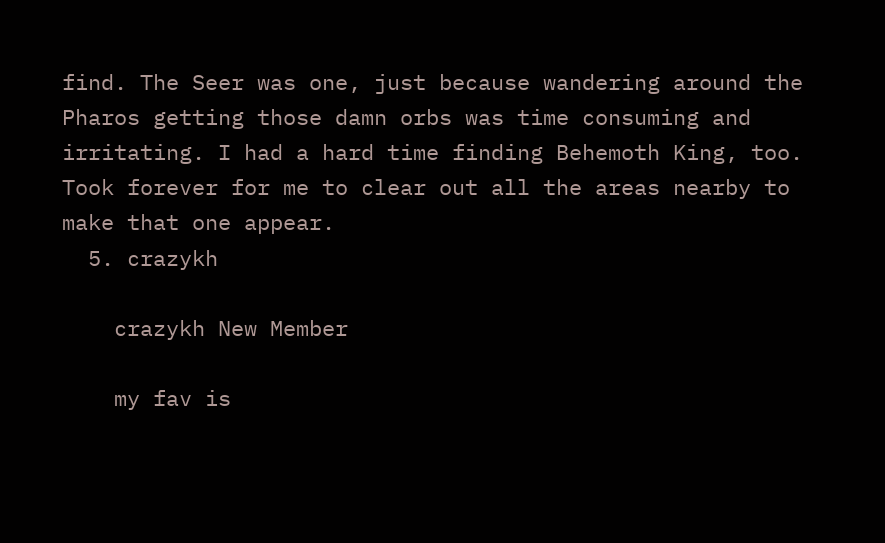find. The Seer was one, just because wandering around the Pharos getting those damn orbs was time consuming and irritating. I had a hard time finding Behemoth King, too. Took forever for me to clear out all the areas nearby to make that one appear.
  5. crazykh

    crazykh New Member

    my fav is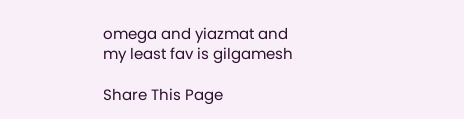omega and yiazmat and my least fav is gilgamesh

Share This Page